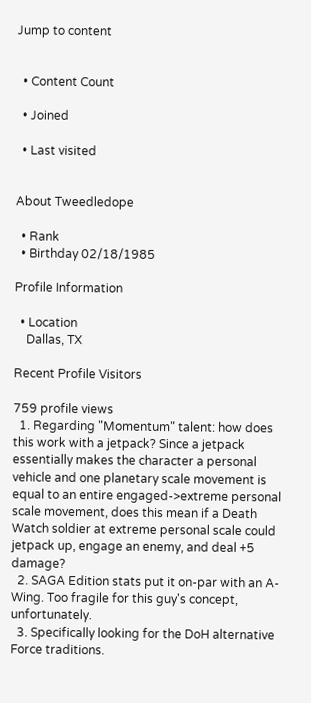Jump to content


  • Content Count

  • Joined

  • Last visited


About Tweedledope

  • Rank
  • Birthday 02/18/1985

Profile Information

  • Location
    Dallas, TX

Recent Profile Visitors

759 profile views
  1. Regarding "Momentum" talent: how does this work with a jetpack? Since a jetpack essentially makes the character a personal vehicle and one planetary scale movement is equal to an entire engaged->extreme personal scale movement, does this mean if a Death Watch soldier at extreme personal scale could jetpack up, engage an enemy, and deal +5 damage?
  2. SAGA Edition stats put it on-par with an A-Wing. Too fragile for this guy's concept, unfortunately.
  3. Specifically looking for the DoH alternative Force traditions.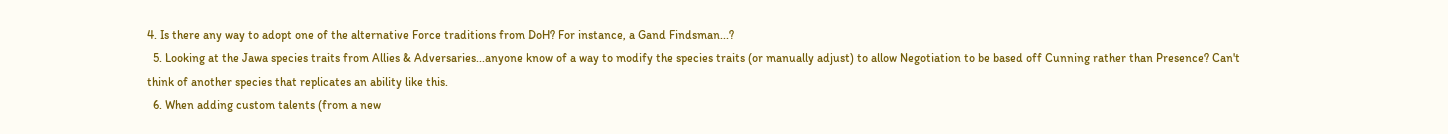4. Is there any way to adopt one of the alternative Force traditions from DoH? For instance, a Gand Findsman...?
  5. Looking at the Jawa species traits from Allies & Adversaries...anyone know of a way to modify the species traits (or manually adjust) to allow Negotiation to be based off Cunning rather than Presence? Can't think of another species that replicates an ability like this.
  6. When adding custom talents (from a new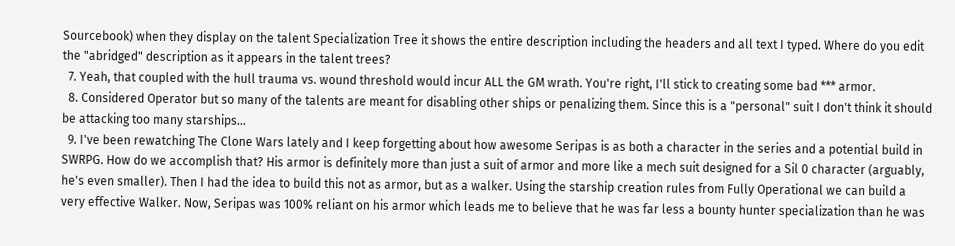Sourcebook) when they display on the talent Specialization Tree it shows the entire description including the headers and all text I typed. Where do you edit the "abridged" description as it appears in the talent trees?
  7. Yeah, that coupled with the hull trauma vs. wound threshold would incur ALL the GM wrath. You're right, I'll stick to creating some bad *** armor.
  8. Considered Operator but so many of the talents are meant for disabling other ships or penalizing them. Since this is a "personal" suit I don't think it should be attacking too many starships...
  9. I've been rewatching The Clone Wars lately and I keep forgetting about how awesome Seripas is as both a character in the series and a potential build in SWRPG. How do we accomplish that? His armor is definitely more than just a suit of armor and more like a mech suit designed for a Sil 0 character (arguably, he's even smaller). Then I had the idea to build this not as armor, but as a walker. Using the starship creation rules from Fully Operational we can build a very effective Walker. Now, Seripas was 100% reliant on his armor which leads me to believe that he was far less a bounty hunter specialization than he was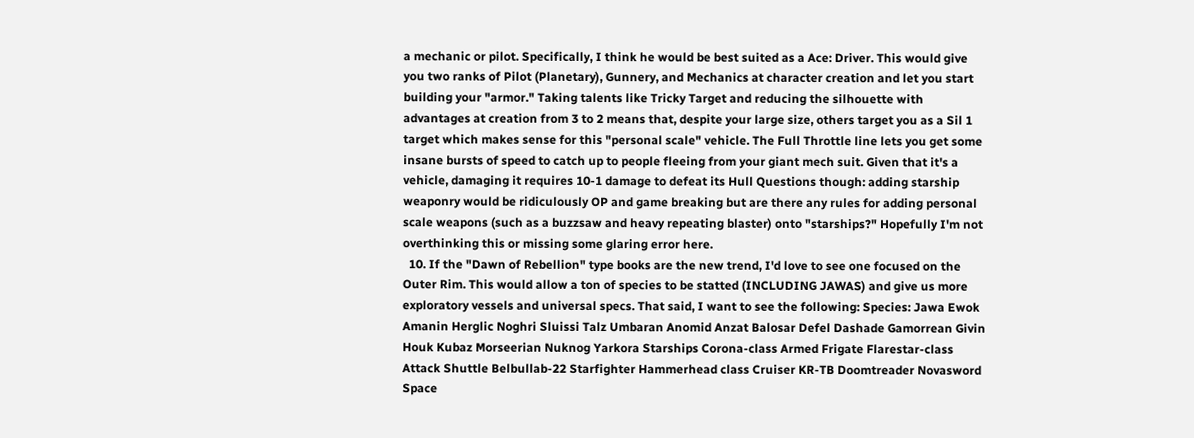a mechanic or pilot. Specifically, I think he would be best suited as a Ace: Driver. This would give you two ranks of Pilot (Planetary), Gunnery, and Mechanics at character creation and let you start building your "armor." Taking talents like Tricky Target and reducing the silhouette with advantages at creation from 3 to 2 means that, despite your large size, others target you as a Sil 1 target which makes sense for this "personal scale" vehicle. The Full Throttle line lets you get some insane bursts of speed to catch up to people fleeing from your giant mech suit. Given that it's a vehicle, damaging it requires 10-1 damage to defeat its Hull Questions though: adding starship weaponry would be ridiculously OP and game breaking but are there any rules for adding personal scale weapons (such as a buzzsaw and heavy repeating blaster) onto "starships?" Hopefully I'm not overthinking this or missing some glaring error here.
  10. If the "Dawn of Rebellion" type books are the new trend, I'd love to see one focused on the Outer Rim. This would allow a ton of species to be statted (INCLUDING JAWAS) and give us more exploratory vessels and universal specs. That said, I want to see the following: Species: Jawa Ewok Amanin Herglic Noghri Sluissi Talz Umbaran Anomid Anzat Balosar Defel Dashade Gamorrean Givin Houk Kubaz Morseerian Nuknog Yarkora Starships Corona-class Armed Frigate Flarestar-class Attack Shuttle Belbullab-22 Starfighter Hammerhead class Cruiser KR-TB Doomtreader Novasword Space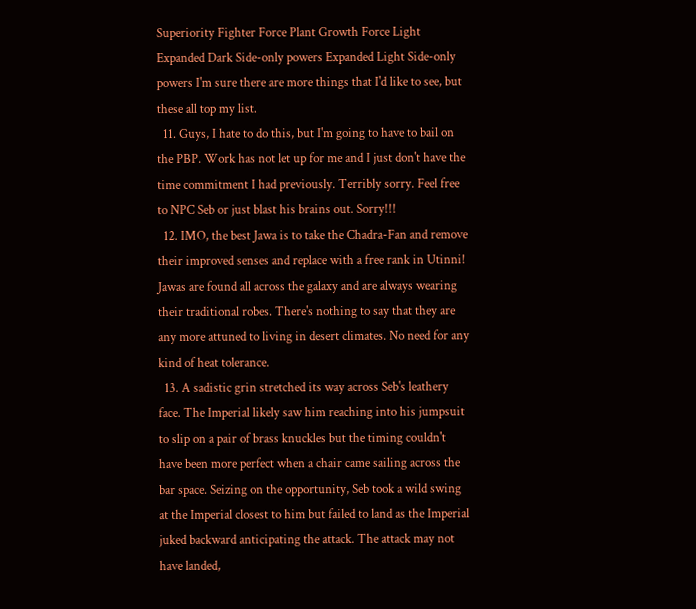Superiority Fighter Force Plant Growth Force Light Expanded Dark Side-only powers Expanded Light Side-only powers I'm sure there are more things that I'd like to see, but these all top my list.
  11. Guys, I hate to do this, but I'm going to have to bail on the PBP. Work has not let up for me and I just don't have the time commitment I had previously. Terribly sorry. Feel free to NPC Seb or just blast his brains out. Sorry!!!
  12. IMO, the best Jawa is to take the Chadra-Fan and remove their improved senses and replace with a free rank in Utinni! Jawas are found all across the galaxy and are always wearing their traditional robes. There's nothing to say that they are any more attuned to living in desert climates. No need for any kind of heat tolerance.
  13. A sadistic grin stretched its way across Seb's leathery face. The Imperial likely saw him reaching into his jumpsuit to slip on a pair of brass knuckles but the timing couldn't have been more perfect when a chair came sailing across the bar space. Seizing on the opportunity, Seb took a wild swing at the Imperial closest to him but failed to land as the Imperial juked backward anticipating the attack. The attack may not have landed,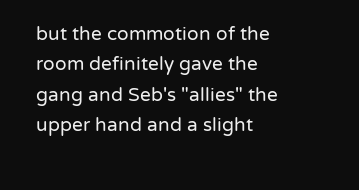but the commotion of the room definitely gave the gang and Seb's "allies" the upper hand and a slight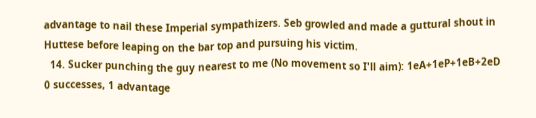advantage to nail these Imperial sympathizers. Seb growled and made a guttural shout in Huttese before leaping on the bar top and pursuing his victim.
  14. Sucker punching the guy nearest to me (No movement so I'll aim): 1eA+1eP+1eB+2eD 0 successes, 1 advantage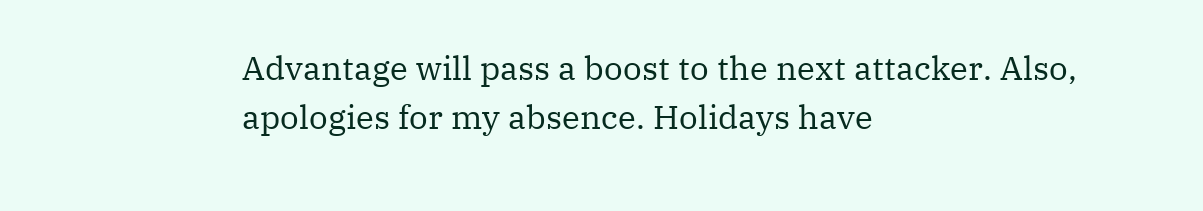Advantage will pass a boost to the next attacker. Also, apologies for my absence. Holidays have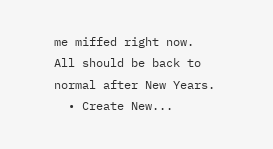me miffed right now. All should be back to normal after New Years.
  • Create New...